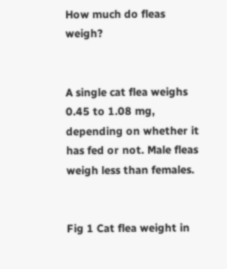How much do fleas weigh?


A single cat flea weighs 0.45 to 1.08 mg, depending on whether it has fed or not. Male fleas weigh less than females.


Fig 1 Cat flea weight in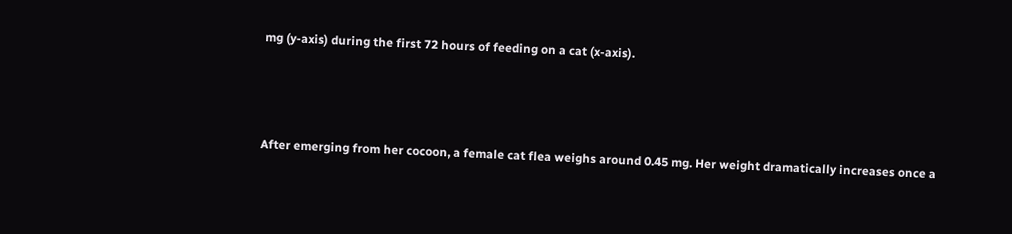mg (y-axis) during the first 72 hours of feeding on a cat (x-axis).



After emerging from her cocoon, a female cat flea weighs around 0.45 mg. Her weight dramatically increases once a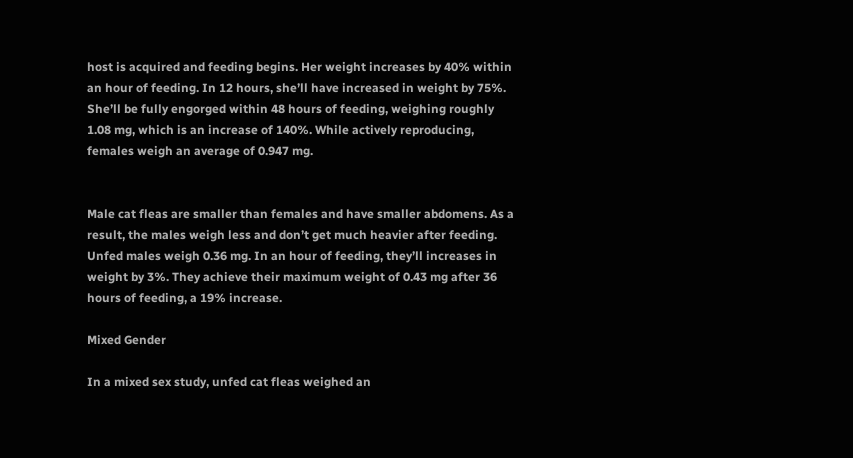host is acquired and feeding begins. Her weight increases by 40% within an hour of feeding. In 12 hours, she’ll have increased in weight by 75%. She’ll be fully engorged within 48 hours of feeding, weighing roughly 1.08 mg, which is an increase of 140%. While actively reproducing, females weigh an average of 0.947 mg.


Male cat fleas are smaller than females and have smaller abdomens. As a result, the males weigh less and don’t get much heavier after feeding. Unfed males weigh 0.36 mg. In an hour of feeding, they’ll increases in weight by 3%. They achieve their maximum weight of 0.43 mg after 36 hours of feeding, a 19% increase.

Mixed Gender

In a mixed sex study, unfed cat fleas weighed an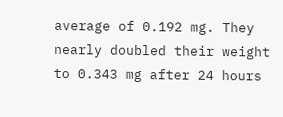average of 0.192 mg. They nearly doubled their weight to 0.343 mg after 24 hours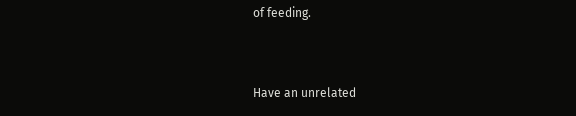of feeding.


Have an unrelated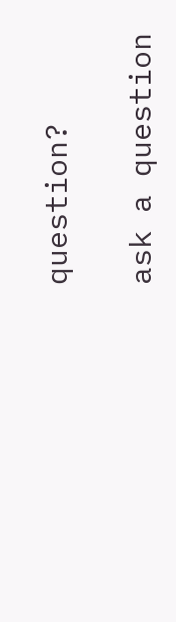question?

ask a question